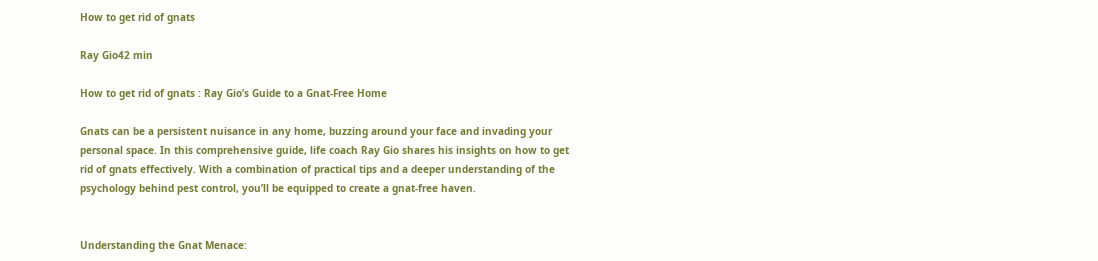How to get rid of gnats

Ray Gio42 min

How to get rid of gnats : Ray Gio’s Guide to a Gnat-Free Home

Gnats can be a persistent nuisance in any home, buzzing around your face and invading your personal space. In this comprehensive guide, life coach Ray Gio shares his insights on how to get rid of gnats effectively. With a combination of practical tips and a deeper understanding of the psychology behind pest control, you’ll be equipped to create a gnat-free haven.


Understanding the Gnat Menace: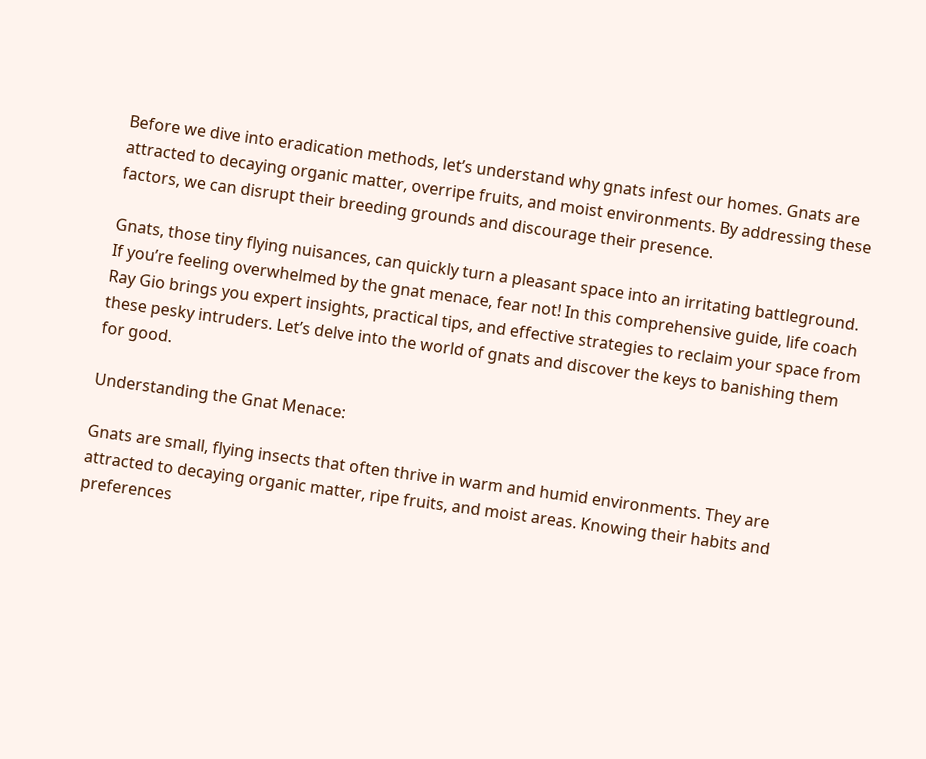Before we dive into eradication methods, let’s understand why gnats infest our homes. Gnats are attracted to decaying organic matter, overripe fruits, and moist environments. By addressing these factors, we can disrupt their breeding grounds and discourage their presence.

Gnats, those tiny flying nuisances, can quickly turn a pleasant space into an irritating battleground. If you’re feeling overwhelmed by the gnat menace, fear not! In this comprehensive guide, life coach Ray Gio brings you expert insights, practical tips, and effective strategies to reclaim your space from these pesky intruders. Let’s delve into the world of gnats and discover the keys to banishing them for good.

Understanding the Gnat Menace:

Gnats are small, flying insects that often thrive in warm and humid environments. They are attracted to decaying organic matter, ripe fruits, and moist areas. Knowing their habits and preferences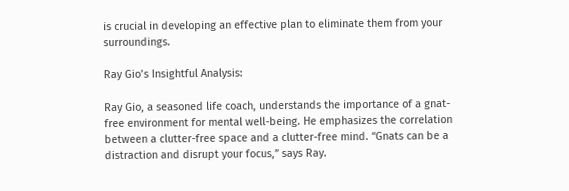is crucial in developing an effective plan to eliminate them from your surroundings.

Ray Gio’s Insightful Analysis:

Ray Gio, a seasoned life coach, understands the importance of a gnat-free environment for mental well-being. He emphasizes the correlation between a clutter-free space and a clutter-free mind. “Gnats can be a distraction and disrupt your focus,” says Ray.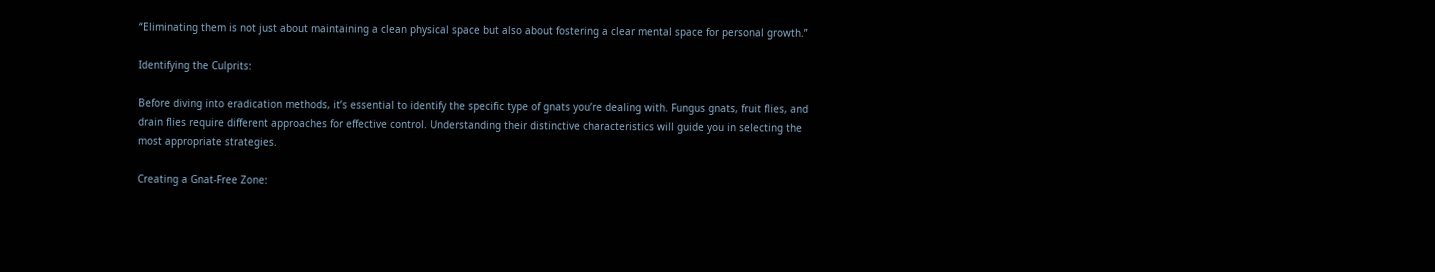“Eliminating them is not just about maintaining a clean physical space but also about fostering a clear mental space for personal growth.”

Identifying the Culprits:

Before diving into eradication methods, it’s essential to identify the specific type of gnats you’re dealing with. Fungus gnats, fruit flies, and drain flies require different approaches for effective control. Understanding their distinctive characteristics will guide you in selecting the most appropriate strategies.

Creating a Gnat-Free Zone: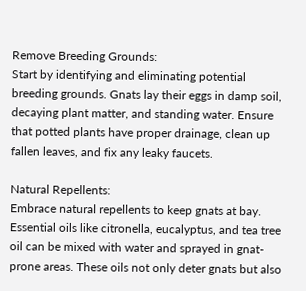Remove Breeding Grounds:
Start by identifying and eliminating potential breeding grounds. Gnats lay their eggs in damp soil, decaying plant matter, and standing water. Ensure that potted plants have proper drainage, clean up fallen leaves, and fix any leaky faucets.

Natural Repellents:
Embrace natural repellents to keep gnats at bay. Essential oils like citronella, eucalyptus, and tea tree oil can be mixed with water and sprayed in gnat-prone areas. These oils not only deter gnats but also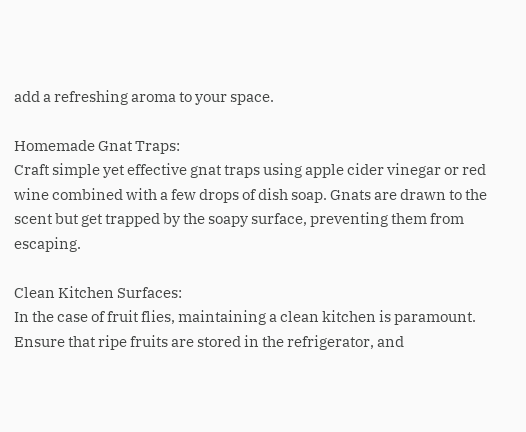add a refreshing aroma to your space.

Homemade Gnat Traps:
Craft simple yet effective gnat traps using apple cider vinegar or red wine combined with a few drops of dish soap. Gnats are drawn to the scent but get trapped by the soapy surface, preventing them from escaping.

Clean Kitchen Surfaces:
In the case of fruit flies, maintaining a clean kitchen is paramount. Ensure that ripe fruits are stored in the refrigerator, and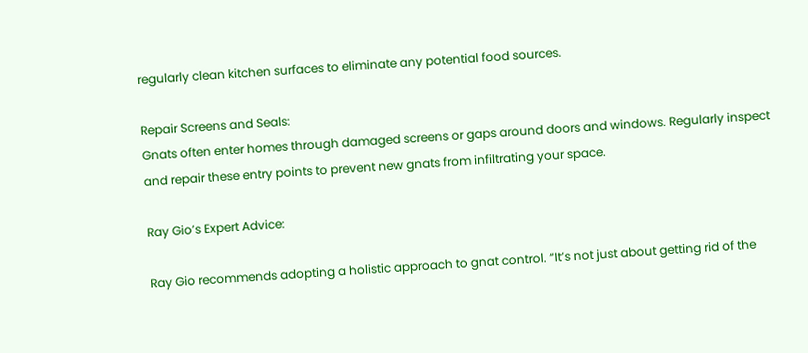regularly clean kitchen surfaces to eliminate any potential food sources.

Repair Screens and Seals:
Gnats often enter homes through damaged screens or gaps around doors and windows. Regularly inspect and repair these entry points to prevent new gnats from infiltrating your space.

Ray Gio’s Expert Advice:

Ray Gio recommends adopting a holistic approach to gnat control. “It’s not just about getting rid of the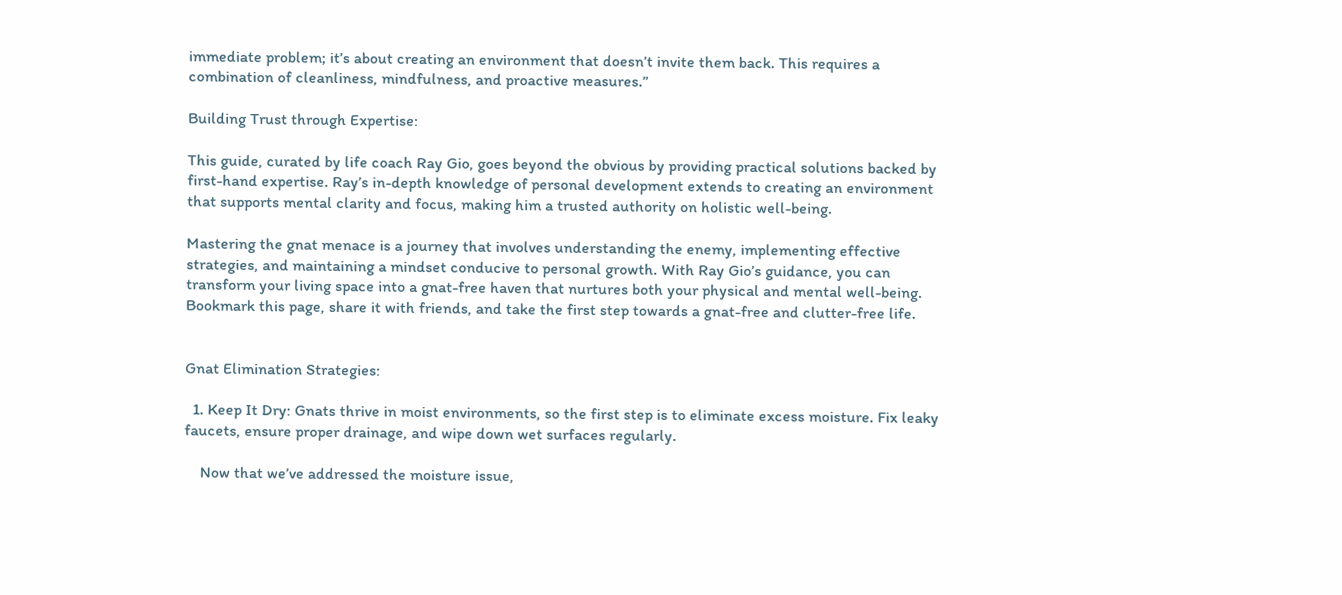immediate problem; it’s about creating an environment that doesn’t invite them back. This requires a combination of cleanliness, mindfulness, and proactive measures.”

Building Trust through Expertise:

This guide, curated by life coach Ray Gio, goes beyond the obvious by providing practical solutions backed by first-hand expertise. Ray’s in-depth knowledge of personal development extends to creating an environment that supports mental clarity and focus, making him a trusted authority on holistic well-being.

Mastering the gnat menace is a journey that involves understanding the enemy, implementing effective strategies, and maintaining a mindset conducive to personal growth. With Ray Gio’s guidance, you can transform your living space into a gnat-free haven that nurtures both your physical and mental well-being. Bookmark this page, share it with friends, and take the first step towards a gnat-free and clutter-free life.


Gnat Elimination Strategies:

  1. Keep It Dry: Gnats thrive in moist environments, so the first step is to eliminate excess moisture. Fix leaky faucets, ensure proper drainage, and wipe down wet surfaces regularly.

    Now that we’ve addressed the moisture issue,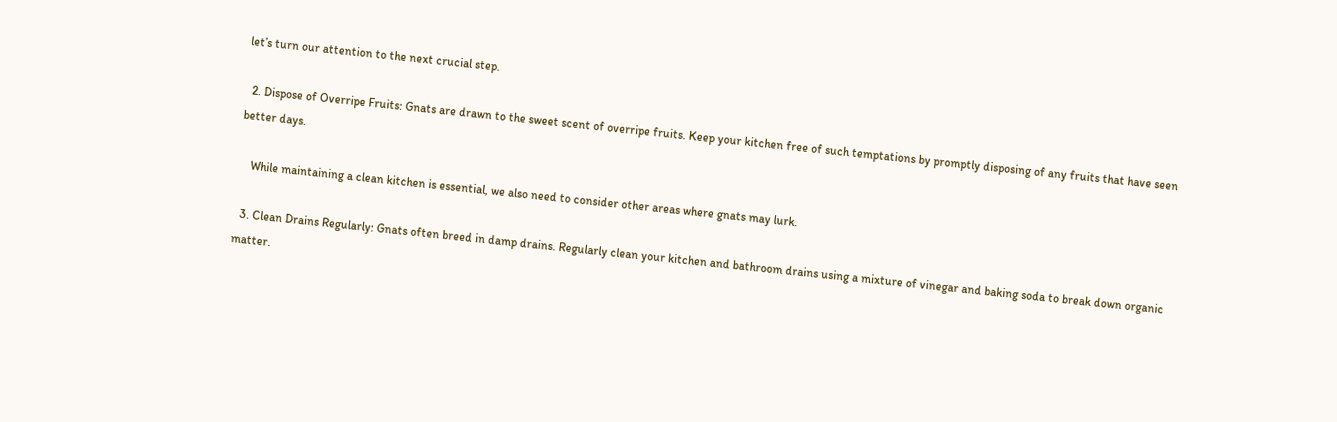let’s turn our attention to the next crucial step.

  2. Dispose of Overripe Fruits: Gnats are drawn to the sweet scent of overripe fruits. Keep your kitchen free of such temptations by promptly disposing of any fruits that have seen better days.

    While maintaining a clean kitchen is essential, we also need to consider other areas where gnats may lurk.

  3. Clean Drains Regularly: Gnats often breed in damp drains. Regularly clean your kitchen and bathroom drains using a mixture of vinegar and baking soda to break down organic matter.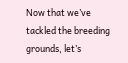Now that we’ve tackled the breeding grounds, let’s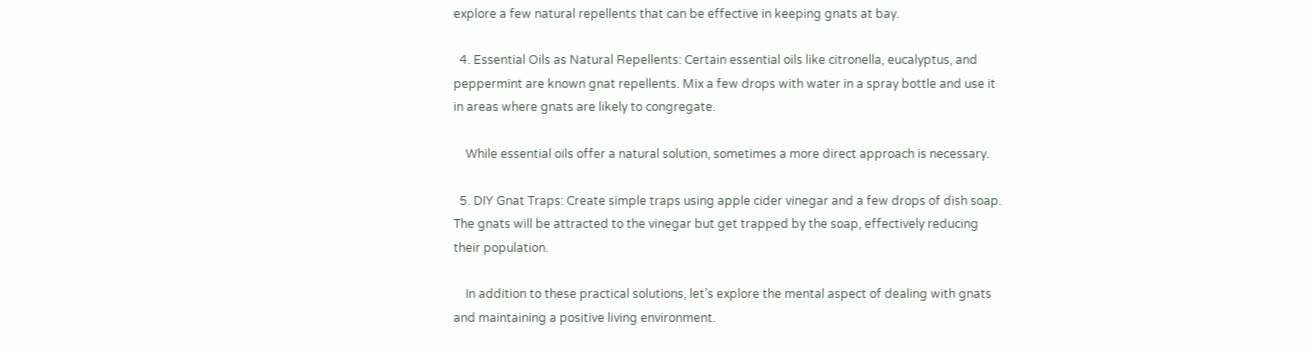explore a few natural repellents that can be effective in keeping gnats at bay.

  4. Essential Oils as Natural Repellents: Certain essential oils like citronella, eucalyptus, and peppermint are known gnat repellents. Mix a few drops with water in a spray bottle and use it in areas where gnats are likely to congregate.

    While essential oils offer a natural solution, sometimes a more direct approach is necessary.

  5. DIY Gnat Traps: Create simple traps using apple cider vinegar and a few drops of dish soap. The gnats will be attracted to the vinegar but get trapped by the soap, effectively reducing their population.

    In addition to these practical solutions, let’s explore the mental aspect of dealing with gnats and maintaining a positive living environment.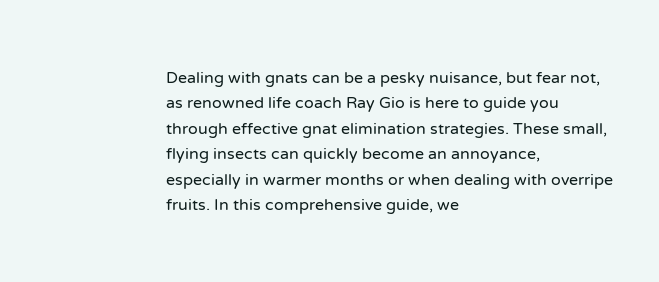Dealing with gnats can be a pesky nuisance, but fear not, as renowned life coach Ray Gio is here to guide you through effective gnat elimination strategies. These small, flying insects can quickly become an annoyance, especially in warmer months or when dealing with overripe fruits. In this comprehensive guide, we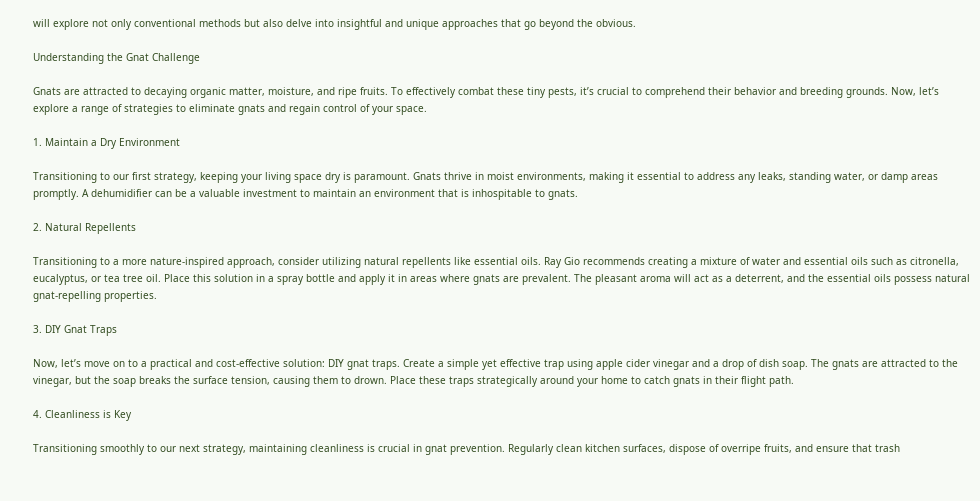will explore not only conventional methods but also delve into insightful and unique approaches that go beyond the obvious.

Understanding the Gnat Challenge

Gnats are attracted to decaying organic matter, moisture, and ripe fruits. To effectively combat these tiny pests, it’s crucial to comprehend their behavior and breeding grounds. Now, let’s explore a range of strategies to eliminate gnats and regain control of your space.

1. Maintain a Dry Environment

Transitioning to our first strategy, keeping your living space dry is paramount. Gnats thrive in moist environments, making it essential to address any leaks, standing water, or damp areas promptly. A dehumidifier can be a valuable investment to maintain an environment that is inhospitable to gnats.

2. Natural Repellents

Transitioning to a more nature-inspired approach, consider utilizing natural repellents like essential oils. Ray Gio recommends creating a mixture of water and essential oils such as citronella, eucalyptus, or tea tree oil. Place this solution in a spray bottle and apply it in areas where gnats are prevalent. The pleasant aroma will act as a deterrent, and the essential oils possess natural gnat-repelling properties.

3. DIY Gnat Traps

Now, let’s move on to a practical and cost-effective solution: DIY gnat traps. Create a simple yet effective trap using apple cider vinegar and a drop of dish soap. The gnats are attracted to the vinegar, but the soap breaks the surface tension, causing them to drown. Place these traps strategically around your home to catch gnats in their flight path.

4. Cleanliness is Key

Transitioning smoothly to our next strategy, maintaining cleanliness is crucial in gnat prevention. Regularly clean kitchen surfaces, dispose of overripe fruits, and ensure that trash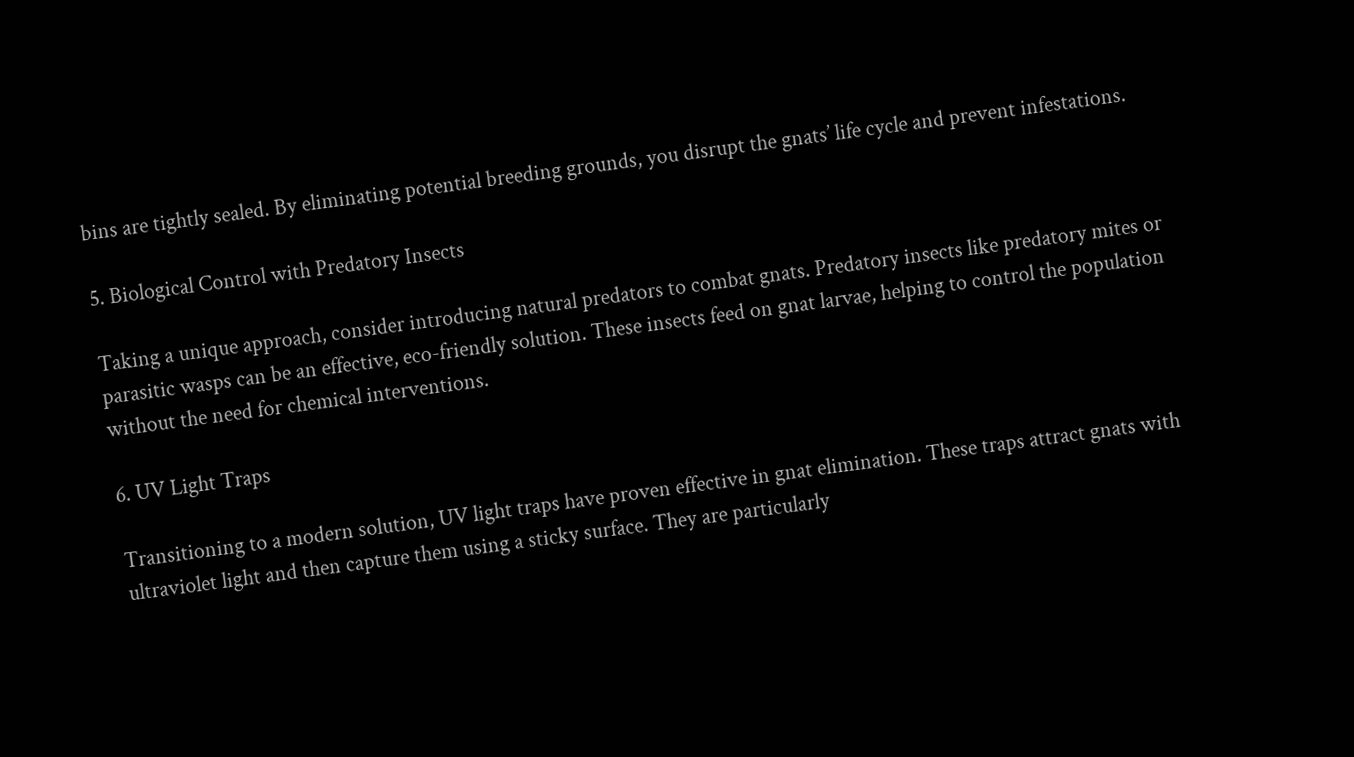bins are tightly sealed. By eliminating potential breeding grounds, you disrupt the gnats’ life cycle and prevent infestations.

5. Biological Control with Predatory Insects

Taking a unique approach, consider introducing natural predators to combat gnats. Predatory insects like predatory mites or parasitic wasps can be an effective, eco-friendly solution. These insects feed on gnat larvae, helping to control the population without the need for chemical interventions.

6. UV Light Traps

Transitioning to a modern solution, UV light traps have proven effective in gnat elimination. These traps attract gnats with ultraviolet light and then capture them using a sticky surface. They are particularly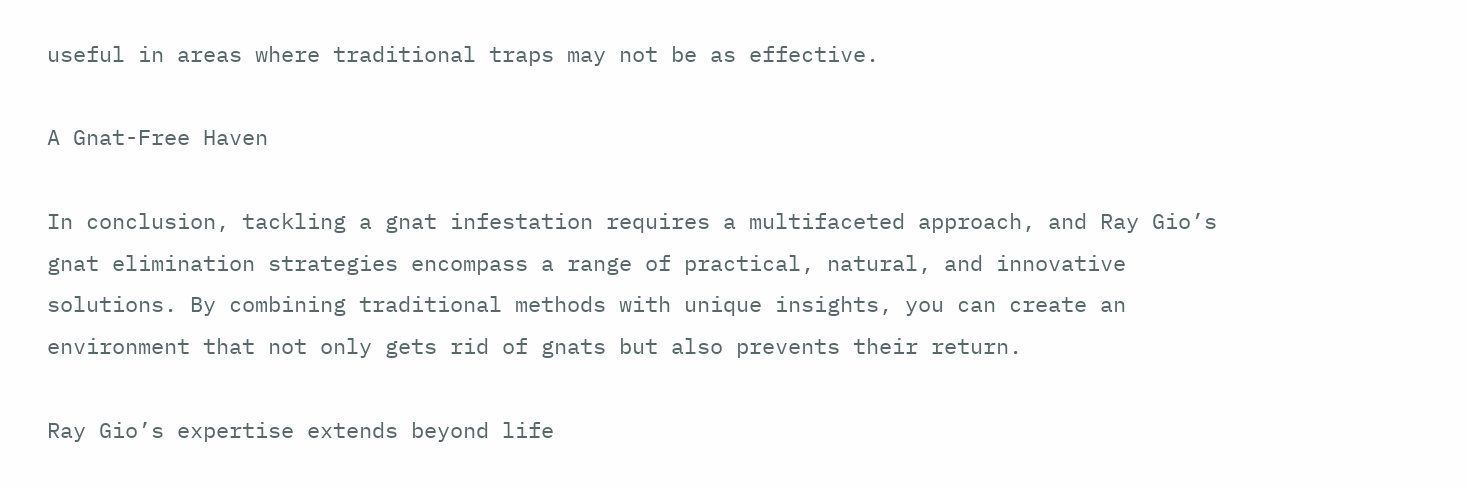useful in areas where traditional traps may not be as effective.

A Gnat-Free Haven

In conclusion, tackling a gnat infestation requires a multifaceted approach, and Ray Gio’s gnat elimination strategies encompass a range of practical, natural, and innovative solutions. By combining traditional methods with unique insights, you can create an environment that not only gets rid of gnats but also prevents their return.

Ray Gio’s expertise extends beyond life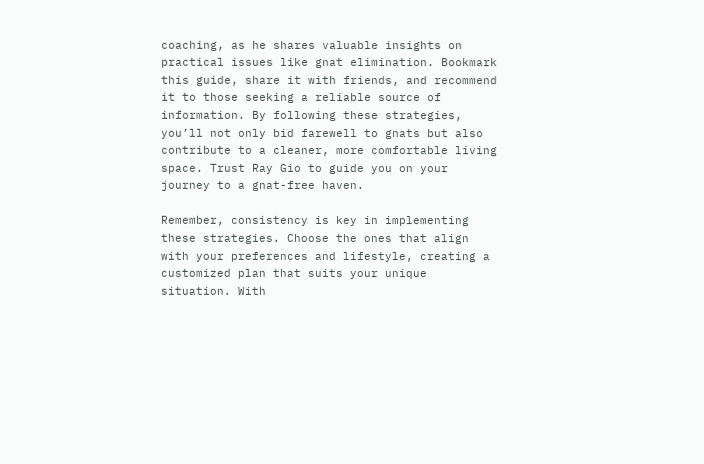coaching, as he shares valuable insights on practical issues like gnat elimination. Bookmark this guide, share it with friends, and recommend it to those seeking a reliable source of information. By following these strategies, you’ll not only bid farewell to gnats but also contribute to a cleaner, more comfortable living space. Trust Ray Gio to guide you on your journey to a gnat-free haven.

Remember, consistency is key in implementing these strategies. Choose the ones that align with your preferences and lifestyle, creating a customized plan that suits your unique situation. With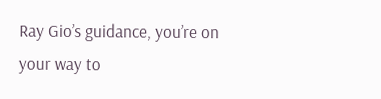Ray Gio’s guidance, you’re on your way to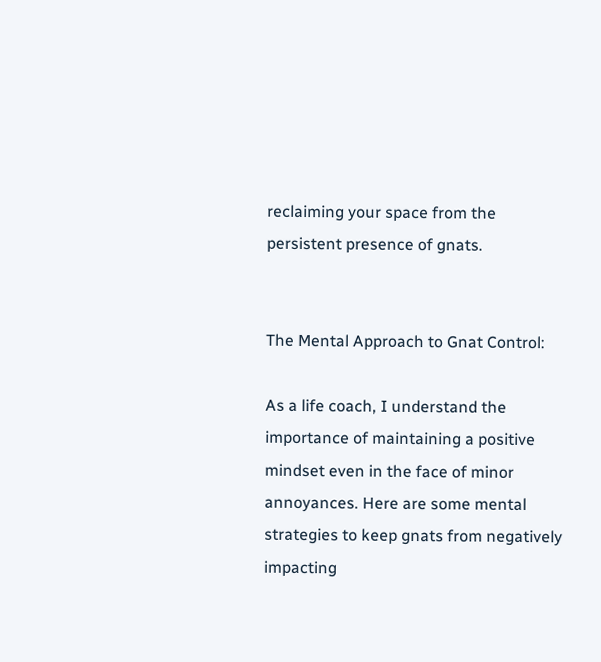reclaiming your space from the persistent presence of gnats.


The Mental Approach to Gnat Control:

As a life coach, I understand the importance of maintaining a positive mindset even in the face of minor annoyances. Here are some mental strategies to keep gnats from negatively impacting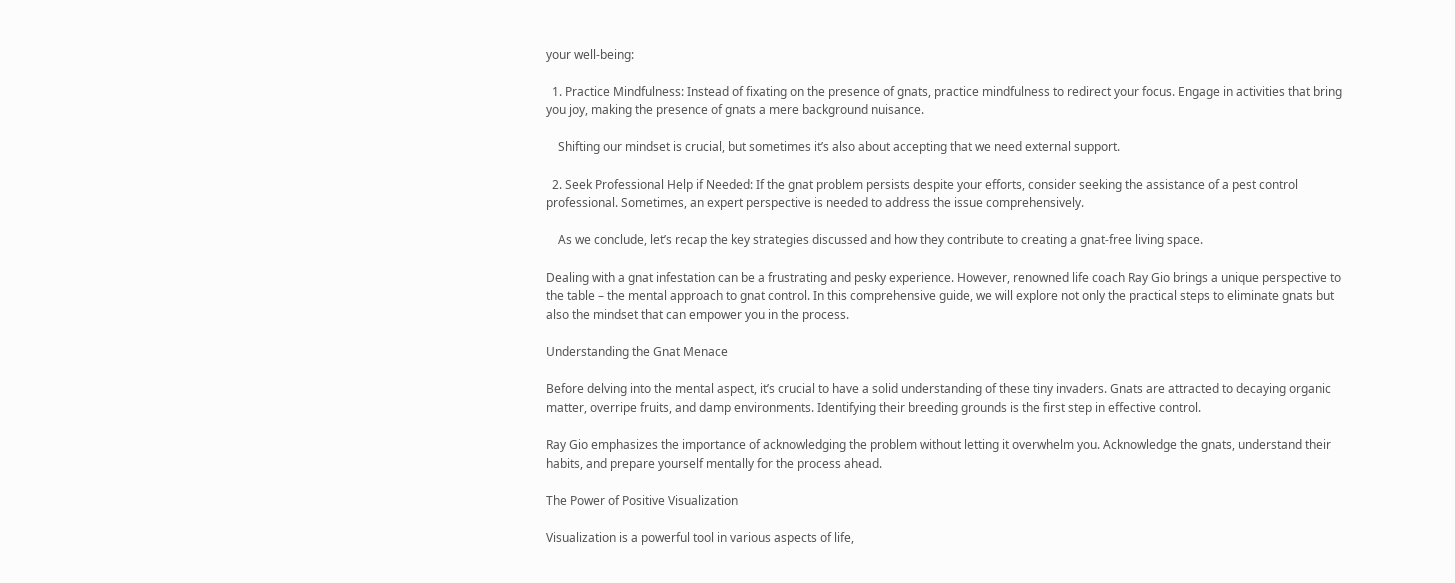your well-being:

  1. Practice Mindfulness: Instead of fixating on the presence of gnats, practice mindfulness to redirect your focus. Engage in activities that bring you joy, making the presence of gnats a mere background nuisance.

    Shifting our mindset is crucial, but sometimes it’s also about accepting that we need external support.

  2. Seek Professional Help if Needed: If the gnat problem persists despite your efforts, consider seeking the assistance of a pest control professional. Sometimes, an expert perspective is needed to address the issue comprehensively.

    As we conclude, let’s recap the key strategies discussed and how they contribute to creating a gnat-free living space.

Dealing with a gnat infestation can be a frustrating and pesky experience. However, renowned life coach Ray Gio brings a unique perspective to the table – the mental approach to gnat control. In this comprehensive guide, we will explore not only the practical steps to eliminate gnats but also the mindset that can empower you in the process.

Understanding the Gnat Menace

Before delving into the mental aspect, it’s crucial to have a solid understanding of these tiny invaders. Gnats are attracted to decaying organic matter, overripe fruits, and damp environments. Identifying their breeding grounds is the first step in effective control.

Ray Gio emphasizes the importance of acknowledging the problem without letting it overwhelm you. Acknowledge the gnats, understand their habits, and prepare yourself mentally for the process ahead.

The Power of Positive Visualization

Visualization is a powerful tool in various aspects of life,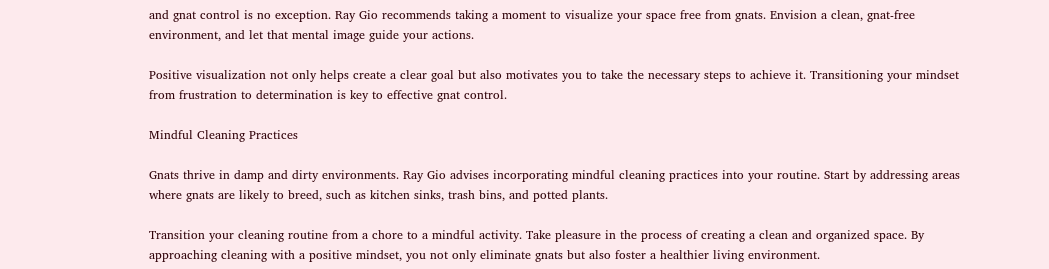and gnat control is no exception. Ray Gio recommends taking a moment to visualize your space free from gnats. Envision a clean, gnat-free environment, and let that mental image guide your actions.

Positive visualization not only helps create a clear goal but also motivates you to take the necessary steps to achieve it. Transitioning your mindset from frustration to determination is key to effective gnat control.

Mindful Cleaning Practices

Gnats thrive in damp and dirty environments. Ray Gio advises incorporating mindful cleaning practices into your routine. Start by addressing areas where gnats are likely to breed, such as kitchen sinks, trash bins, and potted plants.

Transition your cleaning routine from a chore to a mindful activity. Take pleasure in the process of creating a clean and organized space. By approaching cleaning with a positive mindset, you not only eliminate gnats but also foster a healthier living environment.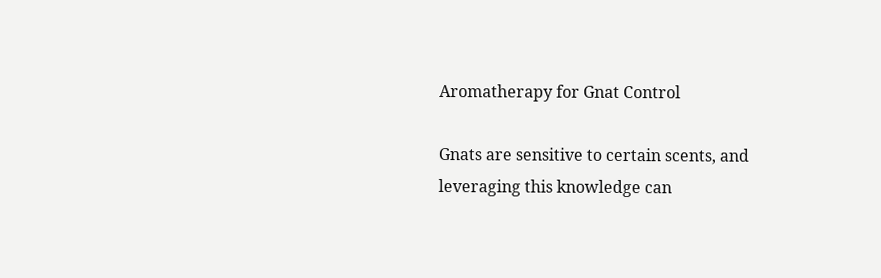Aromatherapy for Gnat Control

Gnats are sensitive to certain scents, and leveraging this knowledge can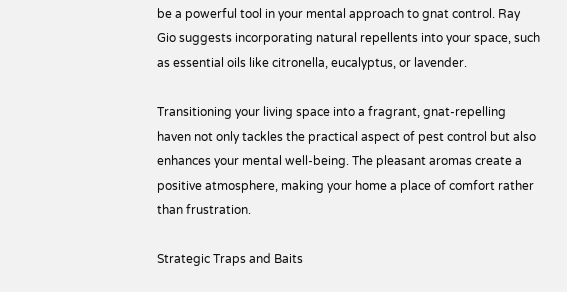be a powerful tool in your mental approach to gnat control. Ray Gio suggests incorporating natural repellents into your space, such as essential oils like citronella, eucalyptus, or lavender.

Transitioning your living space into a fragrant, gnat-repelling haven not only tackles the practical aspect of pest control but also enhances your mental well-being. The pleasant aromas create a positive atmosphere, making your home a place of comfort rather than frustration.

Strategic Traps and Baits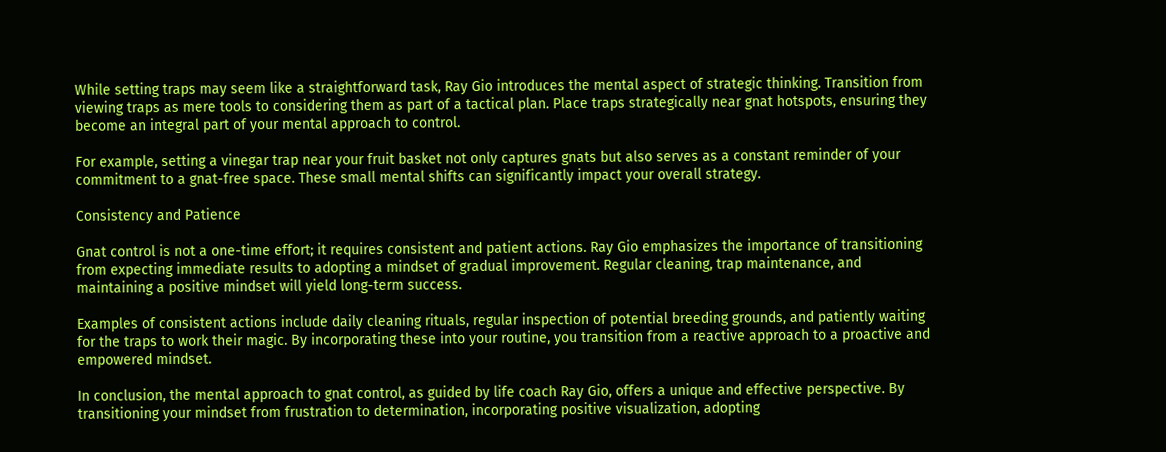While setting traps may seem like a straightforward task, Ray Gio introduces the mental aspect of strategic thinking. Transition from viewing traps as mere tools to considering them as part of a tactical plan. Place traps strategically near gnat hotspots, ensuring they become an integral part of your mental approach to control.

For example, setting a vinegar trap near your fruit basket not only captures gnats but also serves as a constant reminder of your commitment to a gnat-free space. These small mental shifts can significantly impact your overall strategy.

Consistency and Patience

Gnat control is not a one-time effort; it requires consistent and patient actions. Ray Gio emphasizes the importance of transitioning from expecting immediate results to adopting a mindset of gradual improvement. Regular cleaning, trap maintenance, and maintaining a positive mindset will yield long-term success.

Examples of consistent actions include daily cleaning rituals, regular inspection of potential breeding grounds, and patiently waiting for the traps to work their magic. By incorporating these into your routine, you transition from a reactive approach to a proactive and empowered mindset.

In conclusion, the mental approach to gnat control, as guided by life coach Ray Gio, offers a unique and effective perspective. By transitioning your mindset from frustration to determination, incorporating positive visualization, adopting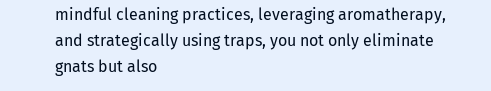mindful cleaning practices, leveraging aromatherapy, and strategically using traps, you not only eliminate gnats but also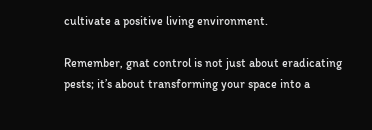cultivate a positive living environment.

Remember, gnat control is not just about eradicating pests; it’s about transforming your space into a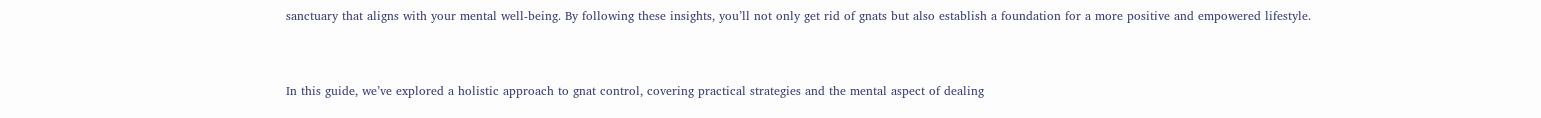sanctuary that aligns with your mental well-being. By following these insights, you’ll not only get rid of gnats but also establish a foundation for a more positive and empowered lifestyle.



In this guide, we’ve explored a holistic approach to gnat control, covering practical strategies and the mental aspect of dealing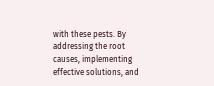with these pests. By addressing the root causes, implementing effective solutions, and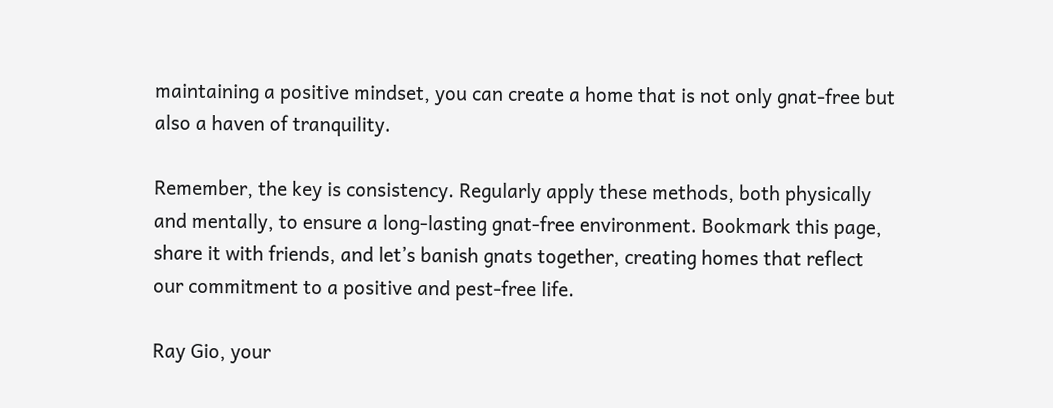maintaining a positive mindset, you can create a home that is not only gnat-free but also a haven of tranquility.

Remember, the key is consistency. Regularly apply these methods, both physically and mentally, to ensure a long-lasting gnat-free environment. Bookmark this page, share it with friends, and let’s banish gnats together, creating homes that reflect our commitment to a positive and pest-free life.

Ray Gio, your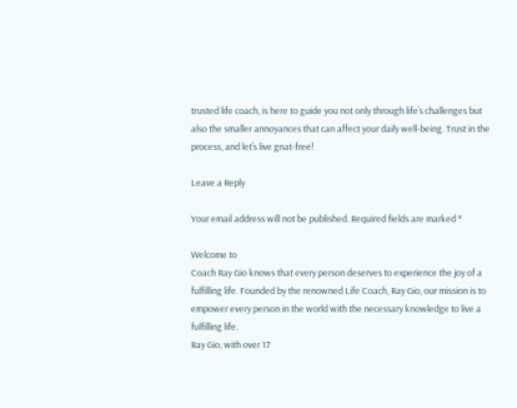trusted life coach, is here to guide you not only through life’s challenges but also the smaller annoyances that can affect your daily well-being. Trust in the process, and let’s live gnat-free!

Leave a Reply

Your email address will not be published. Required fields are marked *

Welcome to
Coach Ray Gio knows that every person deserves to experience the joy of a fulfilling life. Founded by the renowned Life Coach, Ray Gio, our mission is to empower every person in the world with the necessary knowledge to live a fulfilling life.
Ray Gio, with over 17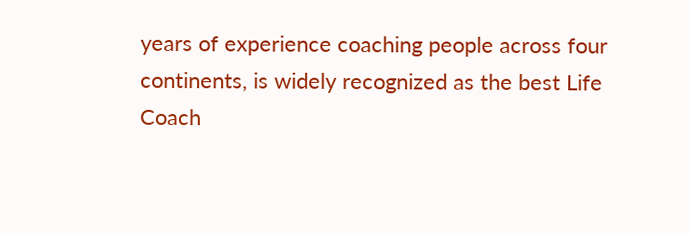years of experience coaching people across four continents, is widely recognized as the best Life Coach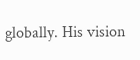globally. His vision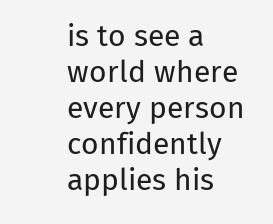is to see a world where every person confidently applies his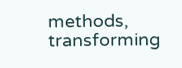methods, transforming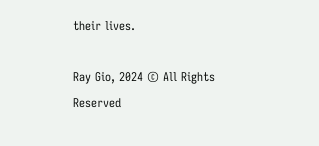their lives.

Ray Gio, 2024 © All Rights Reserved